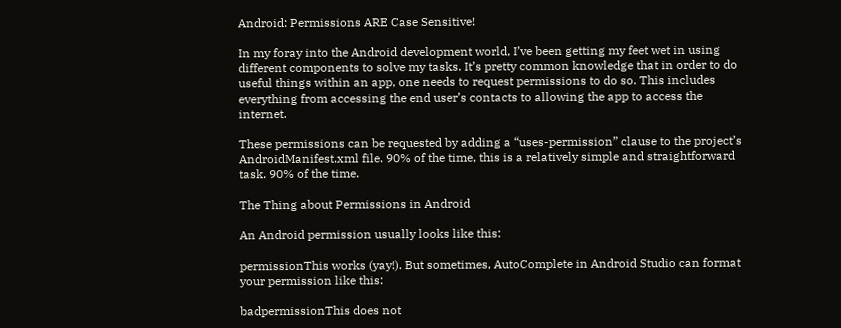Android: Permissions ARE Case Sensitive!

In my foray into the Android development world, I’ve been getting my feet wet in using different components to solve my tasks. It’s pretty common knowledge that in order to do useful things within an app, one needs to request permissions to do so. This includes everything from accessing the end user’s contacts to allowing the app to access the internet.

These permissions can be requested by adding a “uses-permission” clause to the project’s AndroidManifest.xml file. 90% of the time, this is a relatively simple and straightforward task. 90% of the time.

The Thing about Permissions in Android

An Android permission usually looks like this:

permissionThis works (yay!). But sometimes, AutoComplete in Android Studio can format your permission like this:

badpermissionThis does not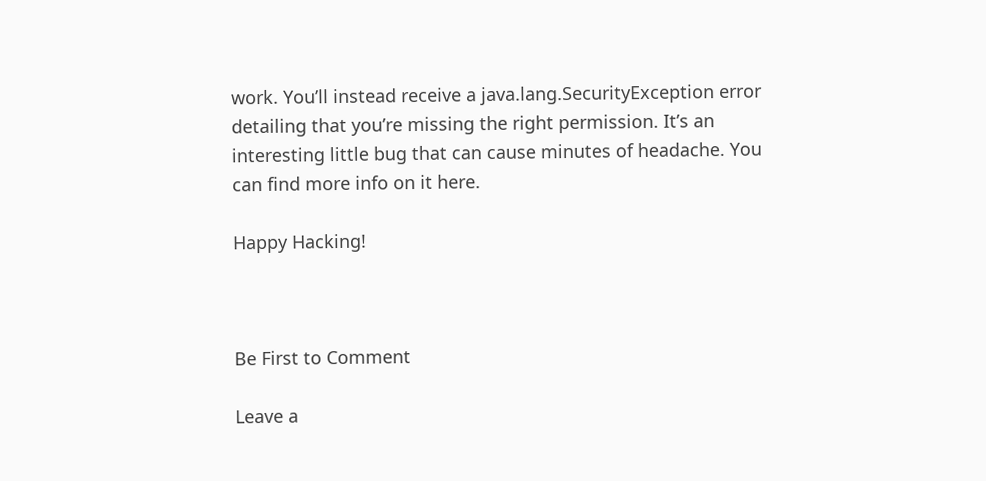work. You’ll instead receive a java.lang.SecurityException error detailing that you’re missing the right permission. It’s an interesting little bug that can cause minutes of headache. You can find more info on it here.

Happy Hacking!



Be First to Comment

Leave a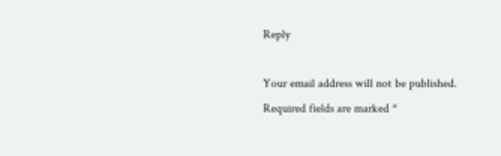Reply

Your email address will not be published. Required fields are marked *